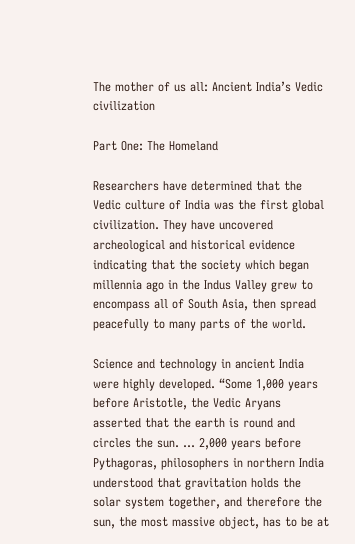The mother of us all: Ancient India’s Vedic civilization

Part One: The Homeland

Researchers have determined that the Vedic culture of India was the first global civilization. They have uncovered archeological and historical evidence indicating that the society which began millennia ago in the Indus Valley grew to encompass all of South Asia, then spread peacefully to many parts of the world.

Science and technology in ancient India were highly developed. “Some 1,000 years before Aristotle, the Vedic Aryans asserted that the earth is round and circles the sun. … 2,000 years before Pythagoras, philosophers in northern India understood that gravitation holds the solar system together, and therefore the sun, the most massive object, has to be at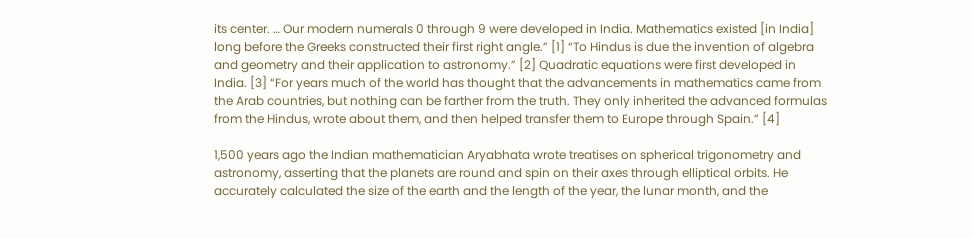its center. … Our modern numerals 0 through 9 were developed in India. Mathematics existed [in India] long before the Greeks constructed their first right angle.” [1] “To Hindus is due the invention of algebra and geometry and their application to astronomy.” [2] Quadratic equations were first developed in India. [3] “For years much of the world has thought that the advancements in mathematics came from the Arab countries, but nothing can be farther from the truth. They only inherited the advanced formulas from the Hindus, wrote about them, and then helped transfer them to Europe through Spain.” [4]

1,500 years ago the Indian mathematician Aryabhata wrote treatises on spherical trigonometry and astronomy, asserting that the planets are round and spin on their axes through elliptical orbits. He accurately calculated the size of the earth and the length of the year, the lunar month, and the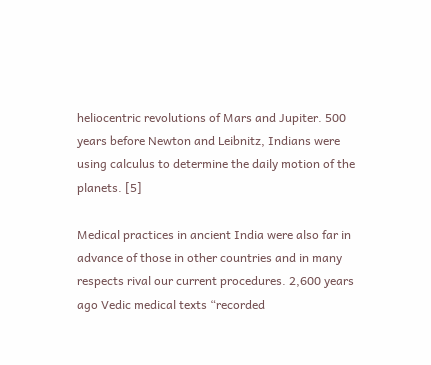heliocentric revolutions of Mars and Jupiter. 500 years before Newton and Leibnitz, Indians were using calculus to determine the daily motion of the planets. [5]

Medical practices in ancient India were also far in advance of those in other countries and in many respects rival our current procedures. 2,600 years ago Vedic medical texts “recorded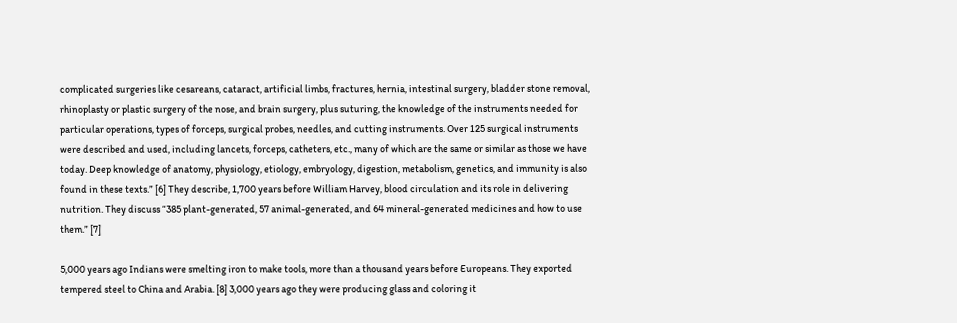complicated surgeries like cesareans, cataract, artificial limbs, fractures, hernia, intestinal surgery, bladder stone removal, rhinoplasty or plastic surgery of the nose, and brain surgery, plus suturing, the knowledge of the instruments needed for particular operations, types of forceps, surgical probes, needles, and cutting instruments. Over 125 surgical instruments were described and used, including lancets, forceps, catheters, etc., many of which are the same or similar as those we have today. Deep knowledge of anatomy, physiology, etiology, embryology, digestion, metabolism, genetics, and immunity is also found in these texts.” [6] They describe, 1,700 years before William Harvey, blood circulation and its role in delivering nutrition. They discuss “385 plant-generated, 57 animal-generated, and 64 mineral-generated medicines and how to use them.” [7]

5,000 years ago Indians were smelting iron to make tools, more than a thousand years before Europeans. They exported tempered steel to China and Arabia. [8] 3,000 years ago they were producing glass and coloring it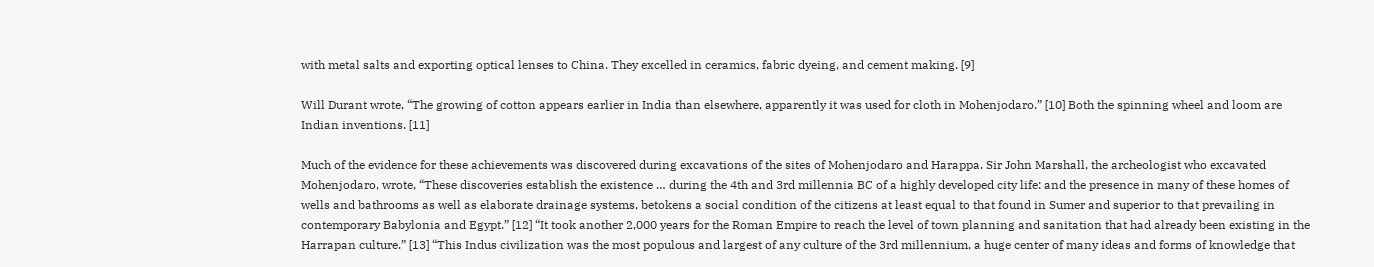with metal salts and exporting optical lenses to China. They excelled in ceramics, fabric dyeing, and cement making. [9]

Will Durant wrote, “The growing of cotton appears earlier in India than elsewhere, apparently it was used for cloth in Mohenjodaro.” [10] Both the spinning wheel and loom are Indian inventions. [11]

Much of the evidence for these achievements was discovered during excavations of the sites of Mohenjodaro and Harappa. Sir John Marshall, the archeologist who excavated Mohenjodaro, wrote, “These discoveries establish the existence … during the 4th and 3rd millennia BC of a highly developed city life: and the presence in many of these homes of wells and bathrooms as well as elaborate drainage systems, betokens a social condition of the citizens at least equal to that found in Sumer and superior to that prevailing in contemporary Babylonia and Egypt.” [12] “It took another 2,000 years for the Roman Empire to reach the level of town planning and sanitation that had already been existing in the Harrapan culture.” [13] “This Indus civilization was the most populous and largest of any culture of the 3rd millennium, a huge center of many ideas and forms of knowledge that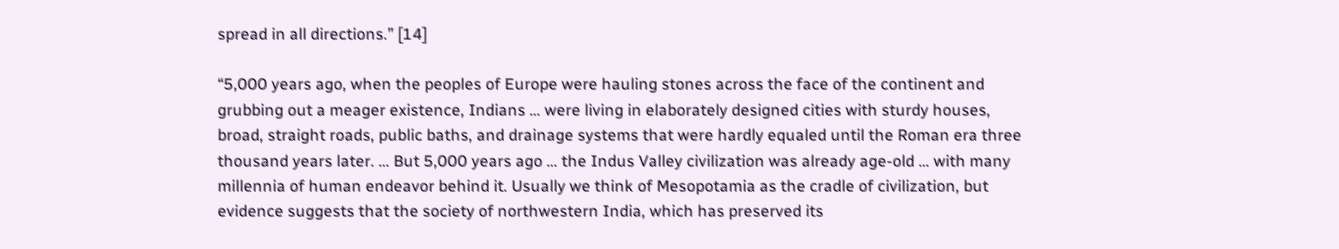spread in all directions.” [14]

“5,000 years ago, when the peoples of Europe were hauling stones across the face of the continent and grubbing out a meager existence, Indians … were living in elaborately designed cities with sturdy houses, broad, straight roads, public baths, and drainage systems that were hardly equaled until the Roman era three thousand years later. … But 5,000 years ago … the Indus Valley civilization was already age-old … with many millennia of human endeavor behind it. Usually we think of Mesopotamia as the cradle of civilization, but evidence suggests that the society of northwestern India, which has preserved its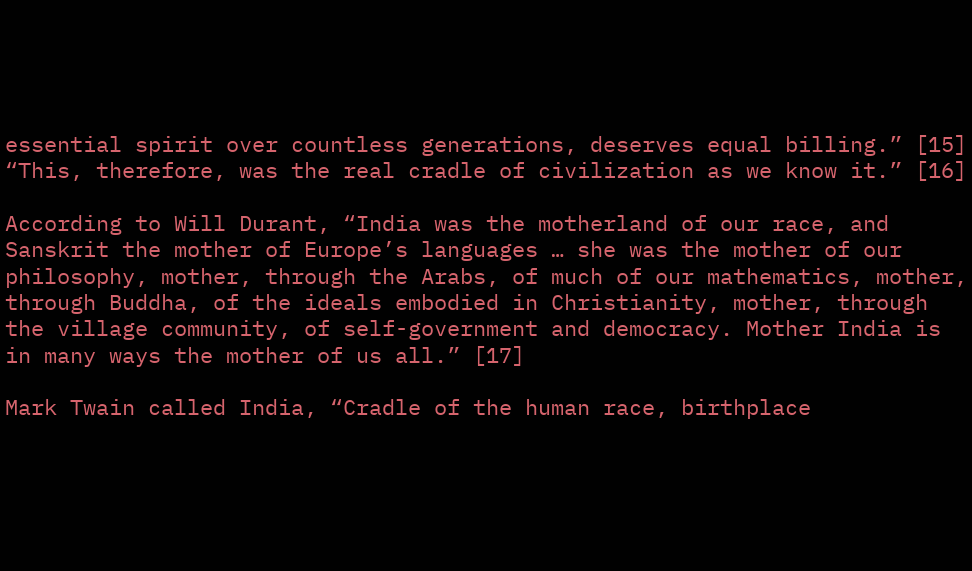essential spirit over countless generations, deserves equal billing.” [15] “This, therefore, was the real cradle of civilization as we know it.” [16]

According to Will Durant, “India was the motherland of our race, and Sanskrit the mother of Europe’s languages … she was the mother of our philosophy, mother, through the Arabs, of much of our mathematics, mother, through Buddha, of the ideals embodied in Christianity, mother, through the village community, of self-government and democracy. Mother India is in many ways the mother of us all.” [17]

Mark Twain called India, “Cradle of the human race, birthplace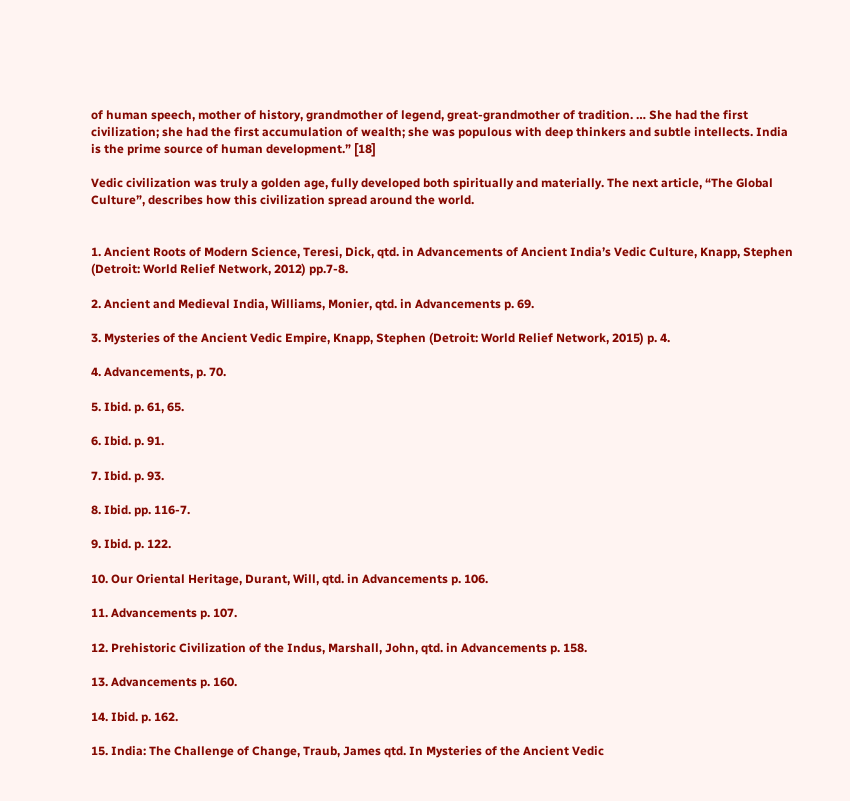of human speech, mother of history, grandmother of legend, great-grandmother of tradition. … She had the first civilization; she had the first accumulation of wealth; she was populous with deep thinkers and subtle intellects. India is the prime source of human development.” [18]

Vedic civilization was truly a golden age, fully developed both spiritually and materially. The next article, “The Global Culture”, describes how this civilization spread around the world.


1. Ancient Roots of Modern Science, Teresi, Dick, qtd. in Advancements of Ancient India’s Vedic Culture, Knapp, Stephen (Detroit: World Relief Network, 2012) pp.7-8.

2. Ancient and Medieval India, Williams, Monier, qtd. in Advancements p. 69.

3. Mysteries of the Ancient Vedic Empire, Knapp, Stephen (Detroit: World Relief Network, 2015) p. 4.

4. Advancements, p. 70.

5. Ibid. p. 61, 65.

6. Ibid. p. 91.

7. Ibid. p. 93.

8. Ibid. pp. 116-7.

9. Ibid. p. 122.

10. Our Oriental Heritage, Durant, Will, qtd. in Advancements p. 106.

11. Advancements p. 107.

12. Prehistoric Civilization of the Indus, Marshall, John, qtd. in Advancements p. 158.

13. Advancements p. 160.

14. Ibid. p. 162.

15. India: The Challenge of Change, Traub, James qtd. In Mysteries of the Ancient Vedic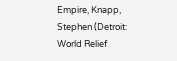Empire, Knapp, Stephen (Detroit: World Relief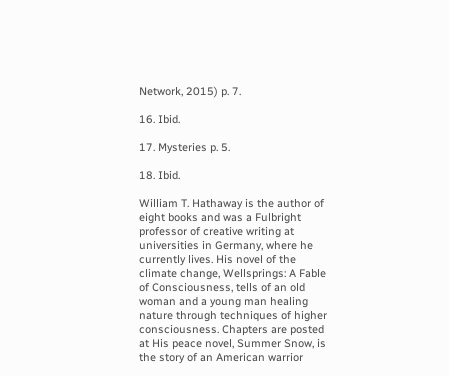Network, 2015) p. 7.

16. Ibid.

17. Mysteries p. 5.

18. Ibid.

William T. Hathaway is the author of eight books and was a Fulbright professor of creative writing at universities in Germany, where he currently lives. His novel of the climate change, Wellsprings: A Fable of Consciousness, tells of an old woman and a young man healing nature through techniques of higher consciousness. Chapters are posted at His peace novel, Summer Snow, is the story of an American warrior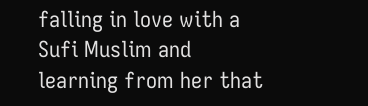falling in love with a Sufi Muslim and learning from her that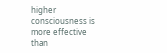higher consciousness is more effective than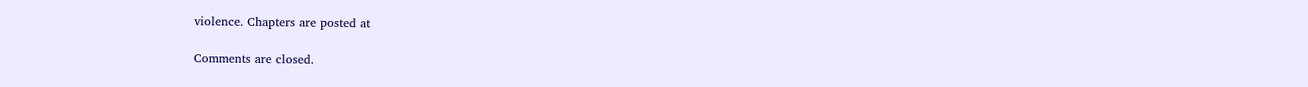violence. Chapters are posted at

Comments are closed.